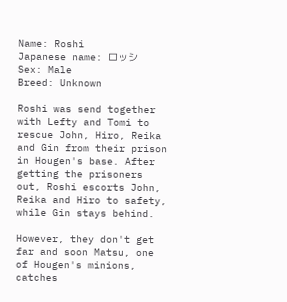Name: Roshi
Japanese name: ロッシ
Sex: Male
Breed: Unknown

Roshi was send together with Lefty and Tomi to rescue John, Hiro, Reika and Gin from their prison in Hougen's base. After getting the prisoners out, Roshi escorts John, Reika and Hiro to safety, while Gin stays behind.

However, they don't get far and soon Matsu, one of Hougen's minions, catches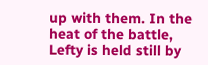up with them. In the heat of the battle, Lefty is held still by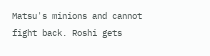Matsu's minions and cannot fight back. Roshi gets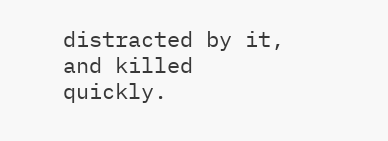distracted by it, and killed quickly.